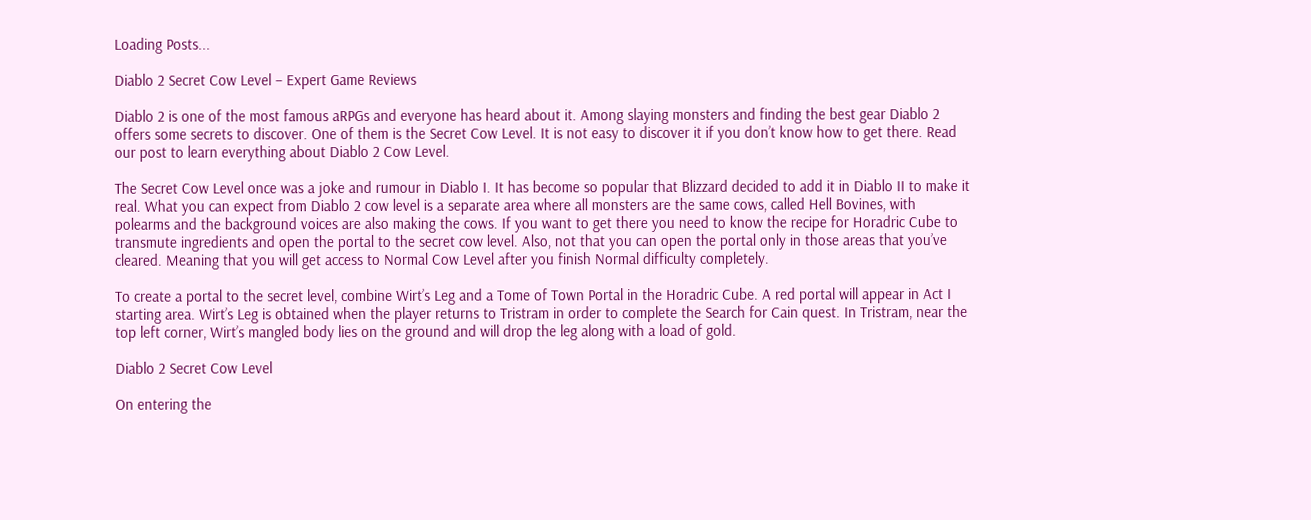Loading Posts...

Diablo 2 Secret Cow Level – Expert Game Reviews

Diablo 2 is one of the most famous aRPGs and everyone has heard about it. Among slaying monsters and finding the best gear Diablo 2 offers some secrets to discover. One of them is the Secret Cow Level. It is not easy to discover it if you don’t know how to get there. Read our post to learn everything about Diablo 2 Cow Level.

The Secret Cow Level once was a joke and rumour in Diablo I. It has become so popular that Blizzard decided to add it in Diablo II to make it real. What you can expect from Diablo 2 cow level is a separate area where all monsters are the same cows, called Hell Bovines, with polearms and the background voices are also making the cows. If you want to get there you need to know the recipe for Horadric Cube to transmute ingredients and open the portal to the secret cow level. Also, not that you can open the portal only in those areas that you’ve cleared. Meaning that you will get access to Normal Cow Level after you finish Normal difficulty completely.

To create a portal to the secret level, combine Wirt’s Leg and a Tome of Town Portal in the Horadric Cube. A red portal will appear in Act I starting area. Wirt’s Leg is obtained when the player returns to Tristram in order to complete the Search for Cain quest. In Tristram, near the top left corner, Wirt’s mangled body lies on the ground and will drop the leg along with a load of gold.

Diablo 2 Secret Cow Level

On entering the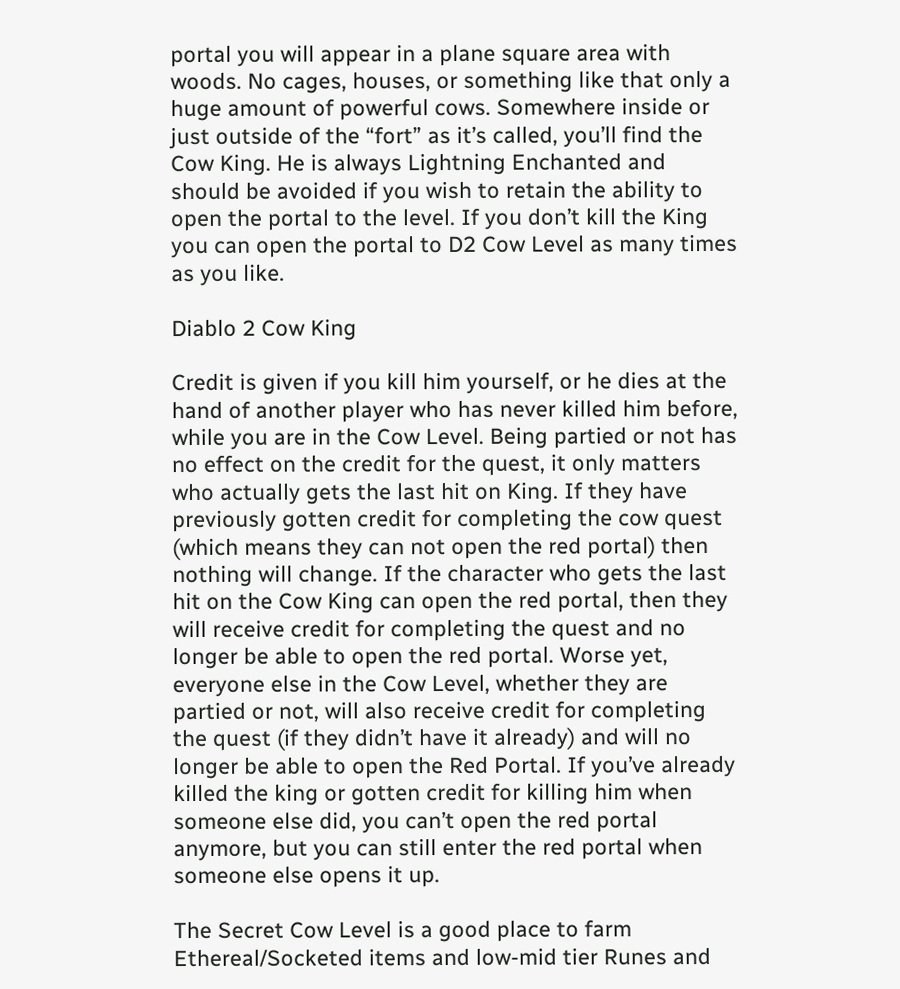portal you will appear in a plane square area with woods. No cages, houses, or something like that only a huge amount of powerful cows. Somewhere inside or just outside of the “fort” as it’s called, you’ll find the Cow King. He is always Lightning Enchanted and should be avoided if you wish to retain the ability to open the portal to the level. If you don’t kill the King you can open the portal to D2 Cow Level as many times as you like.

Diablo 2 Cow King

Credit is given if you kill him yourself, or he dies at the hand of another player who has never killed him before, while you are in the Cow Level. Being partied or not has no effect on the credit for the quest, it only matters who actually gets the last hit on King. If they have previously gotten credit for completing the cow quest (which means they can not open the red portal) then nothing will change. If the character who gets the last hit on the Cow King can open the red portal, then they will receive credit for completing the quest and no longer be able to open the red portal. Worse yet, everyone else in the Cow Level, whether they are partied or not, will also receive credit for completing the quest (if they didn’t have it already) and will no longer be able to open the Red Portal. If you’ve already killed the king or gotten credit for killing him when someone else did, you can’t open the red portal anymore, but you can still enter the red portal when someone else opens it up.

The Secret Cow Level is a good place to farm Ethereal/Socketed items and low-mid tier Runes and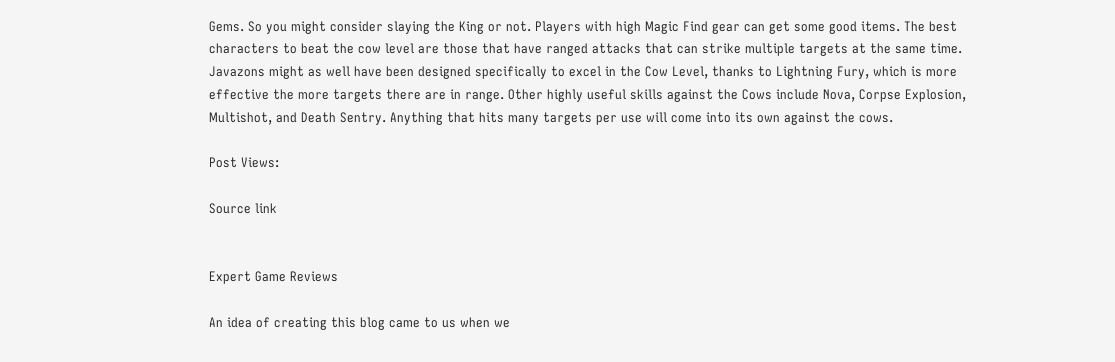Gems. So you might consider slaying the King or not. Players with high Magic Find gear can get some good items. The best characters to beat the cow level are those that have ranged attacks that can strike multiple targets at the same time. Javazons might as well have been designed specifically to excel in the Cow Level, thanks to Lightning Fury, which is more effective the more targets there are in range. Other highly useful skills against the Cows include Nova, Corpse Explosion, Multishot, and Death Sentry. Anything that hits many targets per use will come into its own against the cows.

Post Views:

Source link


Expert Game Reviews

An idea of creating this blog came to us when we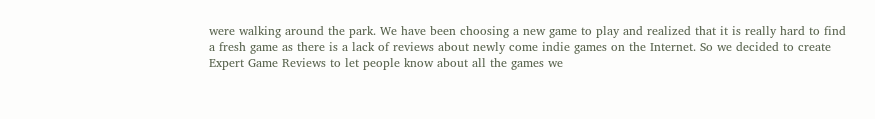were walking around the park. We have been choosing a new game to play and realized that it is really hard to find a fresh game as there is a lack of reviews about newly come indie games on the Internet. So we decided to create Expert Game Reviews to let people know about all the games we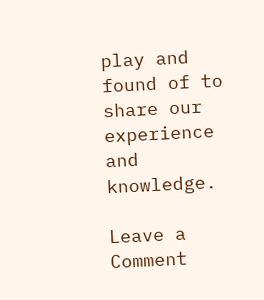play and found of to share our experience and knowledge.

Leave a Comment